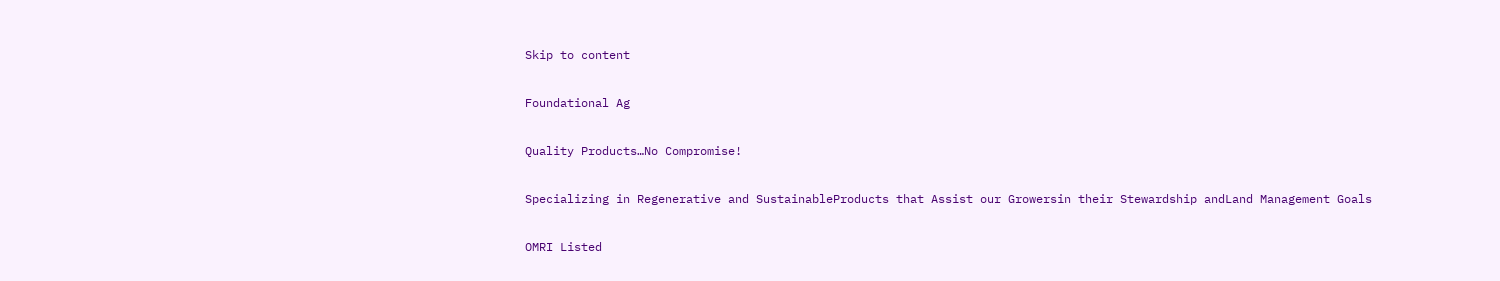Skip to content

Foundational Ag

Quality Products…No Compromise!

Specializing in Regenerative and SustainableProducts that Assist our Growersin their Stewardship andLand Management Goals

OMRI Listed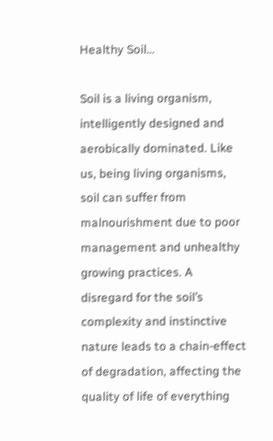Healthy Soil…

Soil is a living organism, intelligently designed and aerobically dominated. Like us, being living organisms, soil can suffer from malnourishment due to poor management and unhealthy growing practices. A disregard for the soil’s complexity and instinctive nature leads to a chain-effect of degradation, affecting the quality of life of everything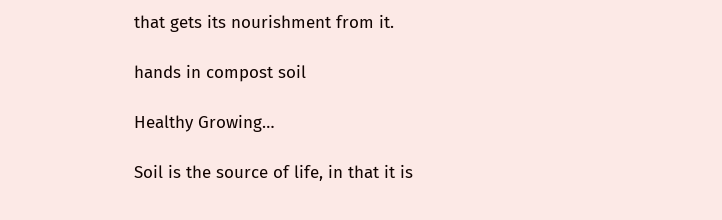that gets its nourishment from it.

hands in compost soil

Healthy Growing…

Soil is the source of life, in that it is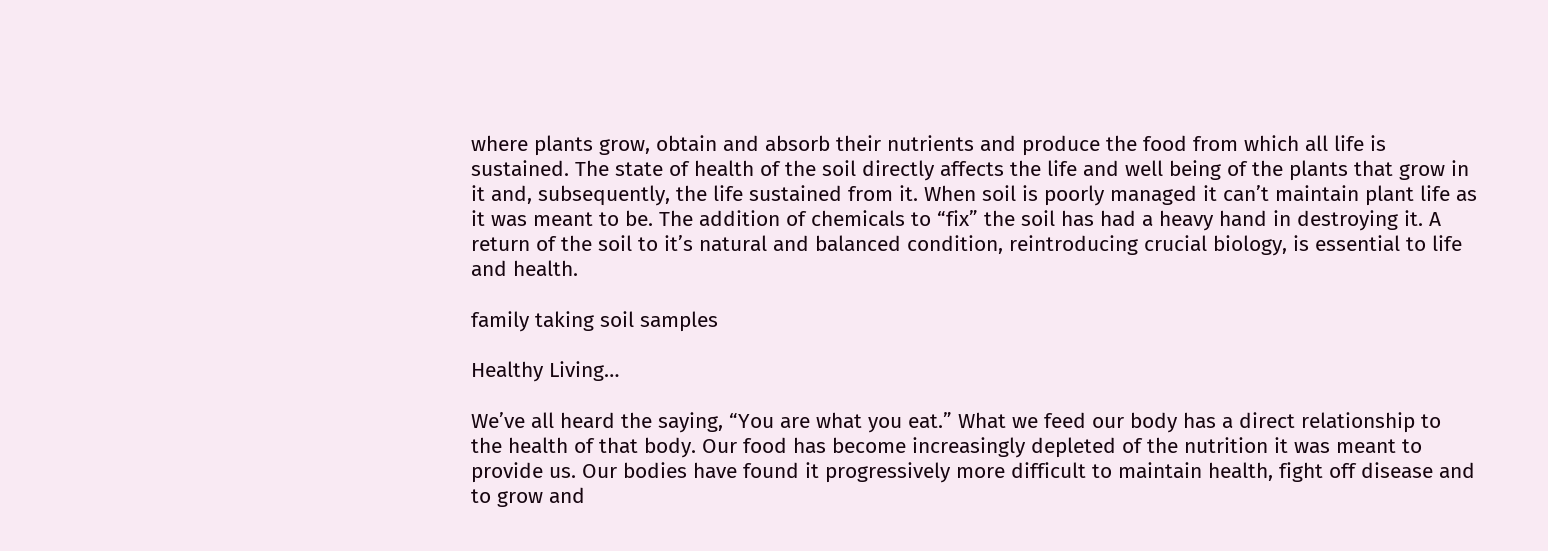where plants grow, obtain and absorb their nutrients and produce the food from which all life is sustained. The state of health of the soil directly affects the life and well being of the plants that grow in it and, subsequently, the life sustained from it. When soil is poorly managed it can’t maintain plant life as it was meant to be. The addition of chemicals to “fix” the soil has had a heavy hand in destroying it. A return of the soil to it’s natural and balanced condition, reintroducing crucial biology, is essential to life and health.

family taking soil samples

Healthy Living…

We’ve all heard the saying, “You are what you eat.” What we feed our body has a direct relationship to the health of that body. Our food has become increasingly depleted of the nutrition it was meant to provide us. Our bodies have found it progressively more difficult to maintain health, fight off disease and to grow and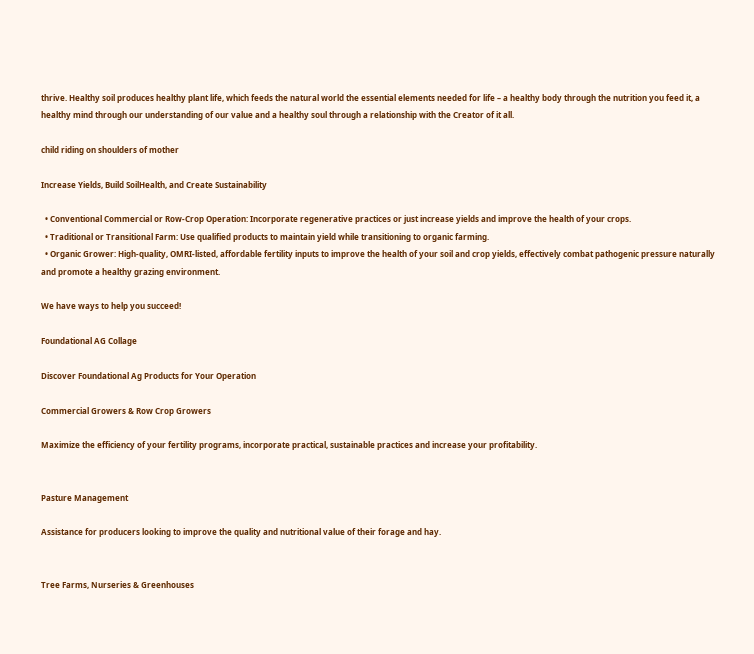thrive. Healthy soil produces healthy plant life, which feeds the natural world the essential elements needed for life – a healthy body through the nutrition you feed it, a healthy mind through our understanding of our value and a healthy soul through a relationship with the Creator of it all.

child riding on shoulders of mother

Increase Yields, Build SoilHealth, and Create Sustainability

  • Conventional Commercial or Row-Crop Operation: Incorporate regenerative practices or just increase yields and improve the health of your crops.
  • Traditional or Transitional Farm: Use qualified products to maintain yield while transitioning to organic farming.
  • Organic Grower: High-quality, OMRI-listed, affordable fertility inputs to improve the health of your soil and crop yields, effectively combat pathogenic pressure naturally and promote a healthy grazing environment.

We have ways to help you succeed!

Foundational AG Collage

Discover Foundational Ag Products for Your Operation

Commercial Growers & Row Crop Growers

Maximize the efficiency of your fertility programs, incorporate practical, sustainable practices and increase your profitability.


Pasture Management

Assistance for producers looking to improve the quality and nutritional value of their forage and hay.


Tree Farms, Nurseries & Greenhouses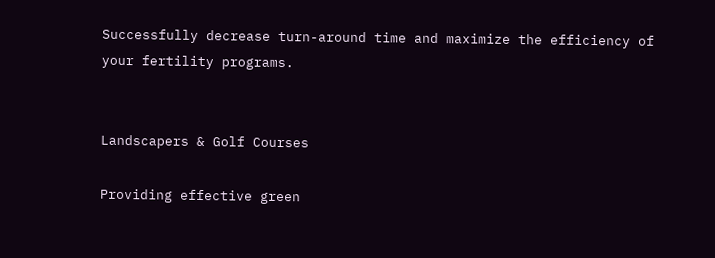Successfully decrease turn-around time and maximize the efficiency of your fertility programs.


Landscapers & Golf Courses

Providing effective green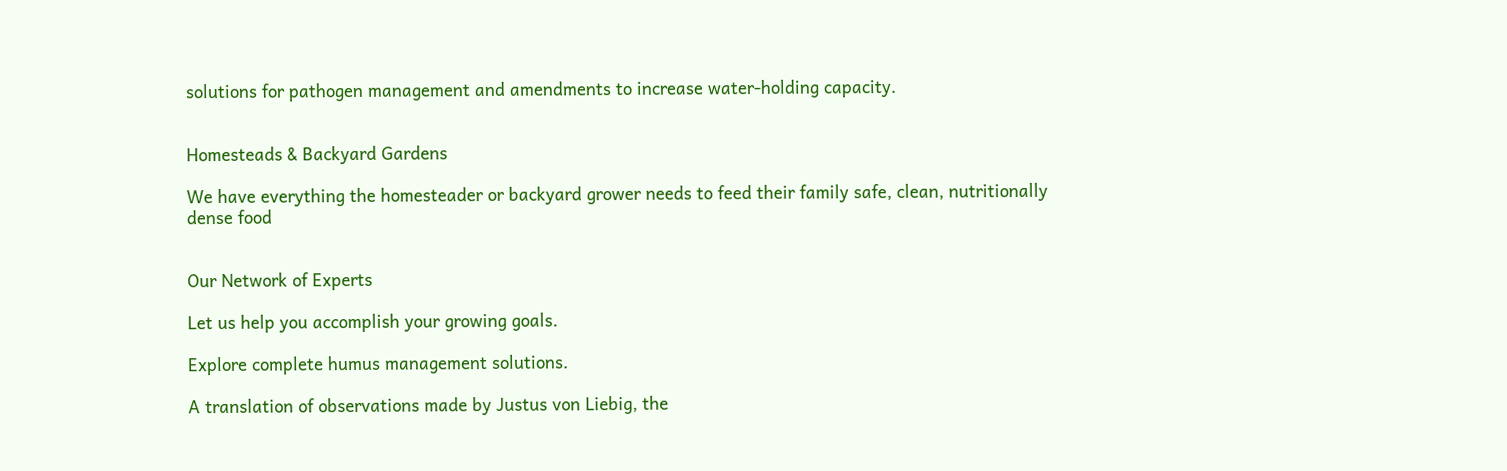solutions for pathogen management and amendments to increase water-holding capacity.


Homesteads & Backyard Gardens

We have everything the homesteader or backyard grower needs to feed their family safe, clean, nutritionally dense food


Our Network of Experts

Let us help you accomplish your growing goals.

Explore complete humus management solutions.

A translation of observations made by Justus von Liebig, the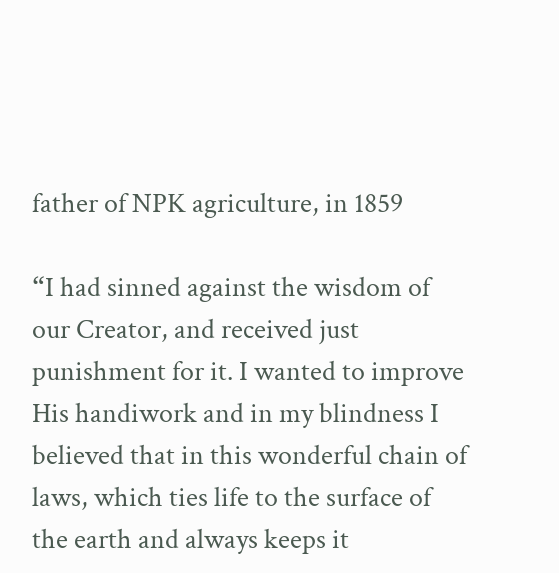father of NPK agriculture, in 1859

“I had sinned against the wisdom of our Creator, and received just punishment for it. I wanted to improve His handiwork and in my blindness I believed that in this wonderful chain of laws, which ties life to the surface of the earth and always keeps it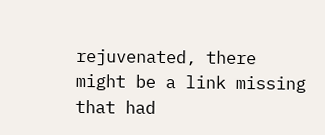rejuvenated, there might be a link missing that had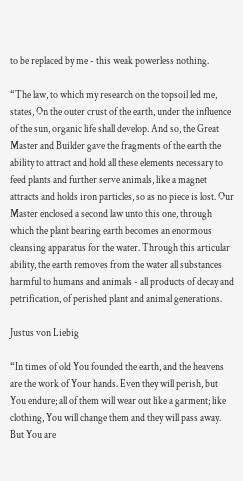to be replaced by me - this weak powerless nothing.

“The law, to which my research on the topsoil led me, states, On the outer crust of the earth, under the influence of the sun, organic life shall develop. And so, the Great Master and Builder gave the fragments of the earth the ability to attract and hold all these elements necessary to feed plants and further serve animals, like a magnet attracts and holds iron particles, so as no piece is lost. Our Master enclosed a second law unto this one, through which the plant bearing earth becomes an enormous cleansing apparatus for the water. Through this articular ability, the earth removes from the water all substances harmful to humans and animals - all products of decay and petrification, of perished plant and animal generations.

Justus von Liebig

“In times of old You founded the earth, and the heavens are the work of Your hands. Even they will perish, but You endure; all of them will wear out like a garment; like clothing, You will change them and they will pass away. But You are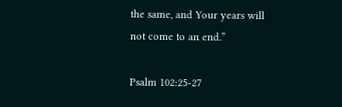the same, and Your years will not come to an end.”

Psalm 102:25-27